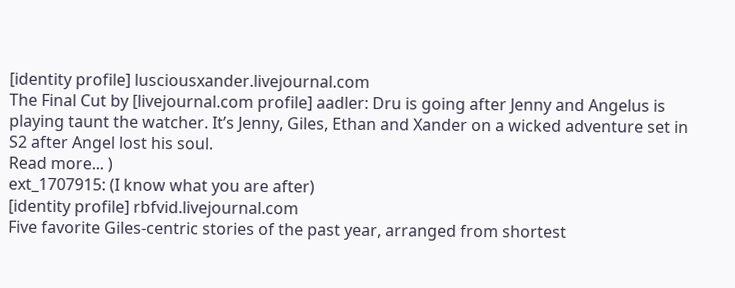[identity profile] lusciousxander.livejournal.com
The Final Cut by [livejournal.com profile] aadler: Dru is going after Jenny and Angelus is playing taunt the watcher. It’s Jenny, Giles, Ethan and Xander on a wicked adventure set in S2 after Angel lost his soul.
Read more... )
ext_1707915: (I know what you are after)
[identity profile] rbfvid.livejournal.com
Five favorite Giles-centric stories of the past year, arranged from shortest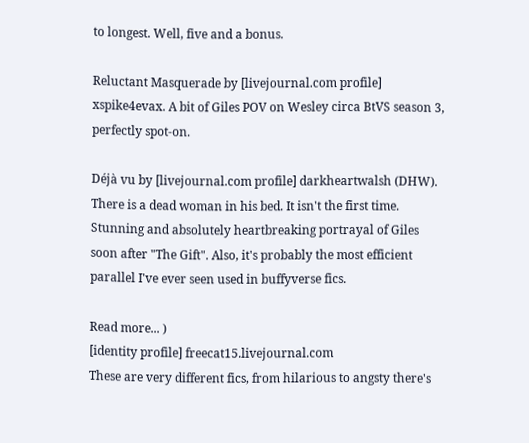to longest. Well, five and a bonus.

Reluctant Masquerade by [livejournal.com profile] xspike4evax. A bit of Giles POV on Wesley circa BtVS season 3, perfectly spot-on.

Déjà vu by [livejournal.com profile] darkheartwalsh (DHW). There is a dead woman in his bed. It isn't the first time.
Stunning and absolutely heartbreaking portrayal of Giles soon after "The Gift". Also, it's probably the most efficient parallel I've ever seen used in buffyverse fics.

Read more... )
[identity profile] freecat15.livejournal.com
These are very different fics, from hilarious to angsty there's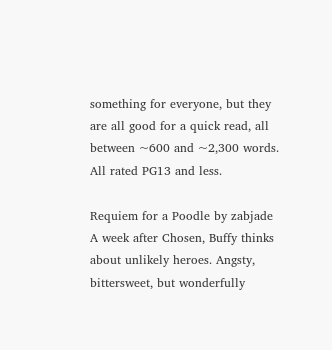something for everyone, but they are all good for a quick read, all between ~600 and ~2,300 words. All rated PG13 and less.

Requiem for a Poodle by zabjade
A week after Chosen, Buffy thinks about unlikely heroes. Angsty, bittersweet, but wonderfully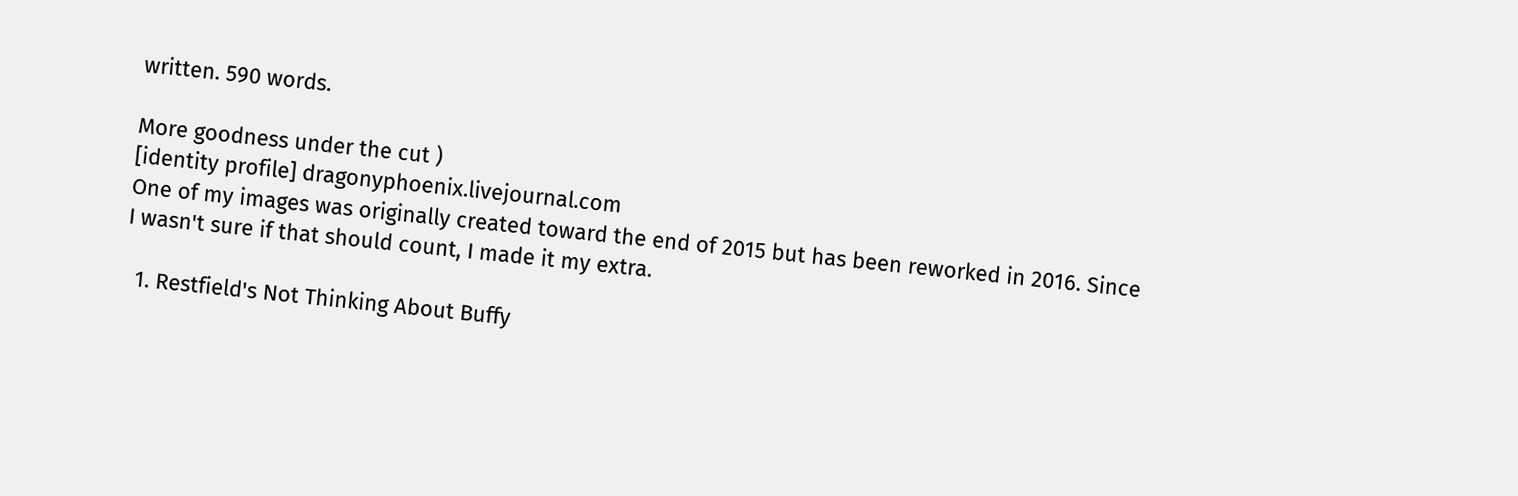written. 590 words.

More goodness under the cut )
[identity profile] dragonyphoenix.livejournal.com
One of my images was originally created toward the end of 2015 but has been reworked in 2016. Since I wasn't sure if that should count, I made it my extra.

  1. Restfield's Not Thinking About Buffy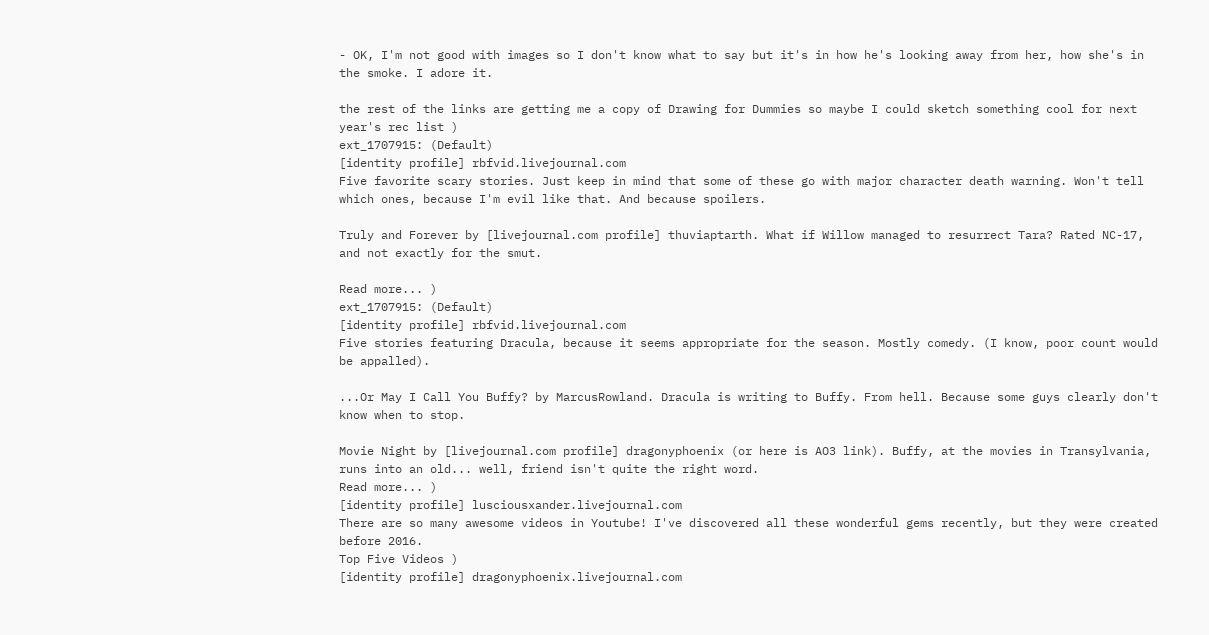- OK, I'm not good with images so I don't know what to say but it's in how he's looking away from her, how she's in the smoke. I adore it.

the rest of the links are getting me a copy of Drawing for Dummies so maybe I could sketch something cool for next year's rec list )
ext_1707915: (Default)
[identity profile] rbfvid.livejournal.com
Five favorite scary stories. Just keep in mind that some of these go with major character death warning. Won't tell which ones, because I'm evil like that. And because spoilers.

Truly and Forever by [livejournal.com profile] thuviaptarth. What if Willow managed to resurrect Tara? Rated NC-17, and not exactly for the smut.

Read more... )
ext_1707915: (Default)
[identity profile] rbfvid.livejournal.com
Five stories featuring Dracula, because it seems appropriate for the season. Mostly comedy. (I know, poor count would be appalled).

...Or May I Call You Buffy? by MarcusRowland. Dracula is writing to Buffy. From hell. Because some guys clearly don't know when to stop.

Movie Night by [livejournal.com profile] dragonyphoenix (or here is AO3 link). Buffy, at the movies in Transylvania, runs into an old... well, friend isn't quite the right word.
Read more... )
[identity profile] lusciousxander.livejournal.com
There are so many awesome videos in Youtube! I've discovered all these wonderful gems recently, but they were created before 2016.
Top Five Videos )
[identity profile] dragonyphoenix.livejournal.com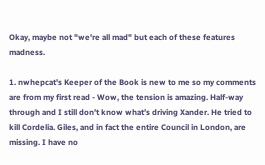Okay, maybe not "we're all mad" but each of these features madness.

1. nwhepcat's Keeper of the Book is new to me so my comments are from my first read - Wow, the tension is amazing. Half-way through and I still don’t know what’s driving Xander. He tried to kill Cordelia. Giles, and in fact the entire Council in London, are missing. I have no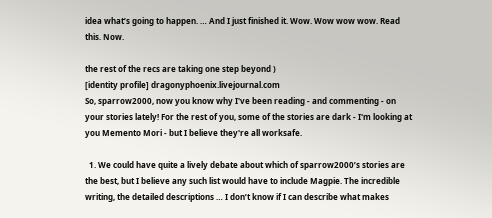idea what’s going to happen. … And I just finished it. Wow. Wow wow wow. Read this. Now.

the rest of the recs are taking one step beyond )
[identity profile] dragonyphoenix.livejournal.com
So, sparrow2000, now you know why I've been reading - and commenting - on your stories lately! For the rest of you, some of the stories are dark - I'm looking at you Memento Mori - but I believe they're all worksafe.

  1. We could have quite a lively debate about which of sparrow2000’s stories are the best, but I believe any such list would have to include Magpie. The incredible writing, the detailed descriptions … I don’t know if I can describe what makes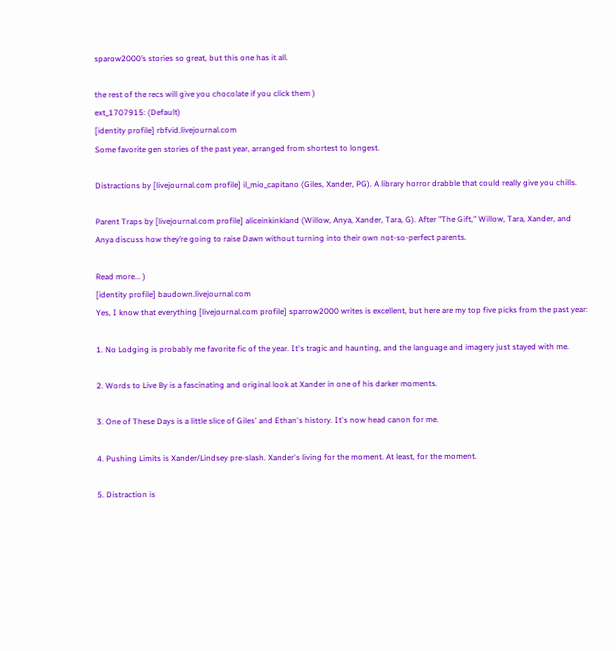sparow2000’s stories so great, but this one has it all.

the rest of the recs will give you chocolate if you click them )
ext_1707915: (Default)
[identity profile] rbfvid.livejournal.com
Some favorite gen stories of the past year, arranged from shortest to longest.

Distractions by [livejournal.com profile] il_mio_capitano (Giles, Xander, PG). A library horror drabble that could really give you chills.

Parent Traps by [livejournal.com profile] aliceinkinkland (Willow, Anya, Xander, Tara, G). After "The Gift," Willow, Tara, Xander, and Anya discuss how they’re going to raise Dawn without turning into their own not-so-perfect parents.

Read more... )
[identity profile] baudown.livejournal.com
Yes, I know that everything [livejournal.com profile] sparrow2000 writes is excellent, but here are my top five picks from the past year:

1. No Lodging is probably me favorite fic of the year. It's tragic and haunting, and the language and imagery just stayed with me.

2. Words to Live By is a fascinating and original look at Xander in one of his darker moments.

3. One of These Days is a little slice of Giles' and Ethan's history. It's now head canon for me.

4. Pushing Limits is Xander/Lindsey pre-slash. Xander's living for the moment. At least, for the moment.

5. Distraction is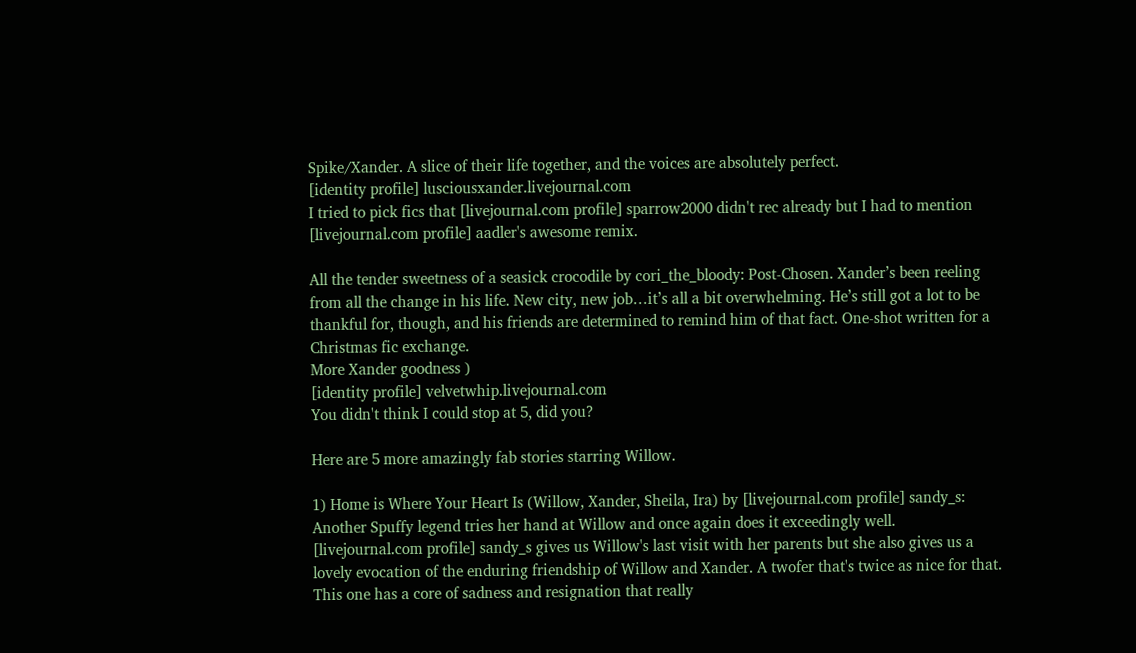Spike/Xander. A slice of their life together, and the voices are absolutely perfect.
[identity profile] lusciousxander.livejournal.com
I tried to pick fics that [livejournal.com profile] sparrow2000 didn't rec already but I had to mention [livejournal.com profile] aadler's awesome remix.

All the tender sweetness of a seasick crocodile by cori_the_bloody: Post-Chosen. Xander’s been reeling from all the change in his life. New city, new job…it’s all a bit overwhelming. He’s still got a lot to be thankful for, though, and his friends are determined to remind him of that fact. One-shot written for a Christmas fic exchange.
More Xander goodness )
[identity profile] velvetwhip.livejournal.com
You didn't think I could stop at 5, did you?

Here are 5 more amazingly fab stories starring Willow.

1) Home is Where Your Heart Is (Willow, Xander, Sheila, Ira) by [livejournal.com profile] sandy_s: Another Spuffy legend tries her hand at Willow and once again does it exceedingly well. [livejournal.com profile] sandy_s gives us Willow's last visit with her parents but she also gives us a lovely evocation of the enduring friendship of Willow and Xander. A twofer that's twice as nice for that. This one has a core of sadness and resignation that really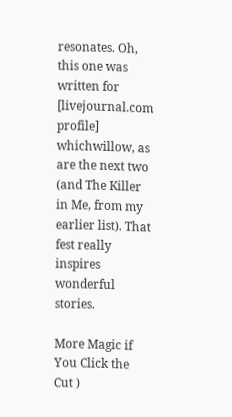resonates. Oh, this one was written for [livejournal.com profile] whichwillow, as are the next two (and The Killer in Me, from my earlier list). That fest really inspires wonderful stories.

More Magic if You Click the Cut )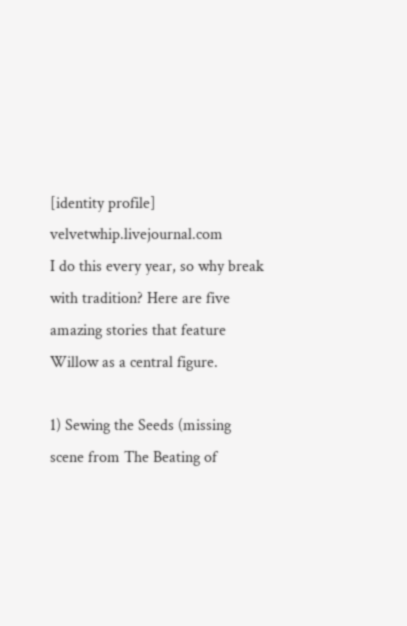[identity profile] velvetwhip.livejournal.com
I do this every year, so why break with tradition? Here are five amazing stories that feature Willow as a central figure.

1) Sewing the Seeds (missing scene from The Beating of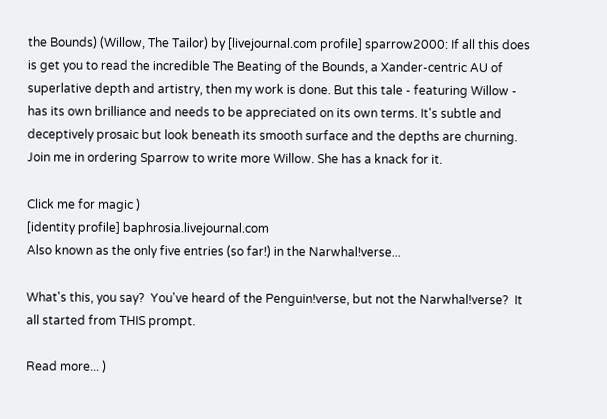the Bounds) (Willow, The Tailor) by [livejournal.com profile] sparrow2000: If all this does is get you to read the incredible The Beating of the Bounds, a Xander-centric AU of superlative depth and artistry, then my work is done. But this tale - featuring Willow - has its own brilliance and needs to be appreciated on its own terms. It's subtle and deceptively prosaic but look beneath its smooth surface and the depths are churning. Join me in ordering Sparrow to write more Willow. She has a knack for it.

Click me for magic )
[identity profile] baphrosia.livejournal.com
Also known as the only five entries (so far!) in the Narwhal!verse...

What's this, you say?  You've heard of the Penguin!verse, but not the Narwhal!verse?  It all started from THIS prompt.

Read more... )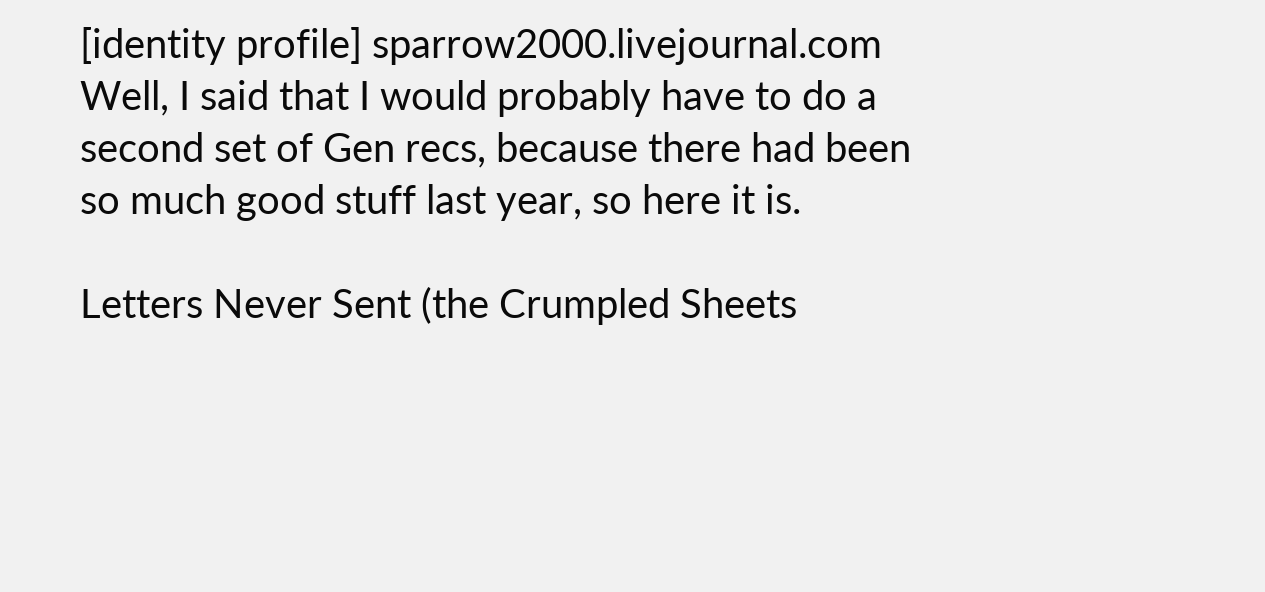[identity profile] sparrow2000.livejournal.com
Well, I said that I would probably have to do a second set of Gen recs, because there had been so much good stuff last year, so here it is.

Letters Never Sent (the Crumpled Sheets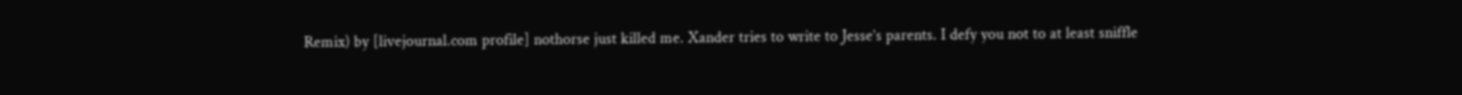Remix) by [livejournal.com profile] nothorse just killed me. Xander tries to write to Jesse’s parents. I defy you not to at least sniffle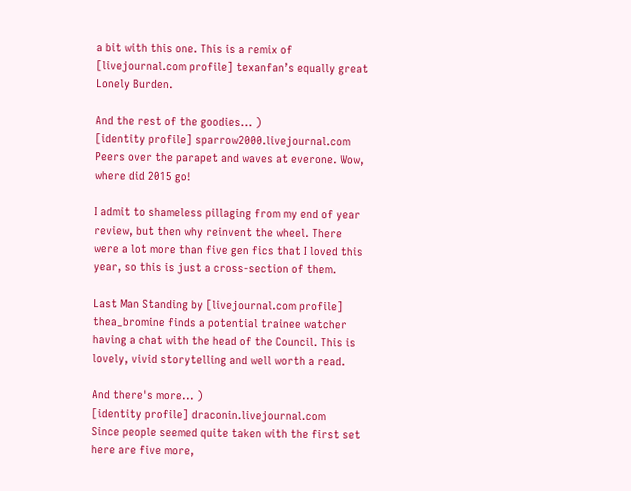a bit with this one. This is a remix of [livejournal.com profile] texanfan’s equally great Lonely Burden.

And the rest of the goodies... )
[identity profile] sparrow2000.livejournal.com
Peers over the parapet and waves at everone. Wow, where did 2015 go!

I admit to shameless pillaging from my end of year review, but then why reinvent the wheel. There were a lot more than five gen fics that I loved this year, so this is just a cross-section of them.

Last Man Standing by [livejournal.com profile] thea_bromine finds a potential trainee watcher having a chat with the head of the Council. This is lovely, vivid storytelling and well worth a read.

And there's more... )
[identity profile] draconin.livejournal.com
Since people seemed quite taken with the first set here are five more,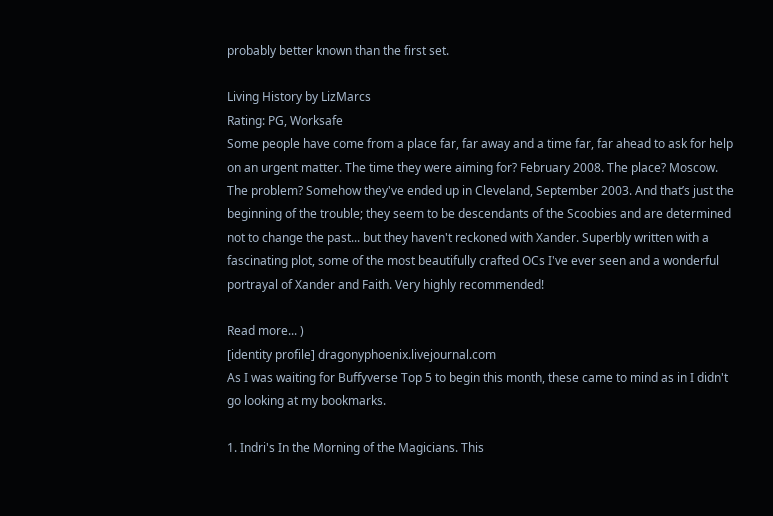probably better known than the first set.

Living History by LizMarcs
Rating: PG, Worksafe
Some people have come from a place far, far away and a time far, far ahead to ask for help on an urgent matter. The time they were aiming for? February 2008. The place? Moscow. The problem? Somehow they've ended up in Cleveland, September 2003. And that’s just the beginning of the trouble; they seem to be descendants of the Scoobies and are determined not to change the past... but they haven't reckoned with Xander. Superbly written with a fascinating plot, some of the most beautifully crafted OCs I've ever seen and a wonderful portrayal of Xander and Faith. Very highly recommended!

Read more... )
[identity profile] dragonyphoenix.livejournal.com
As I was waiting for Buffyverse Top 5 to begin this month, these came to mind as in I didn't go looking at my bookmarks.

1. Indri's In the Morning of the Magicians. This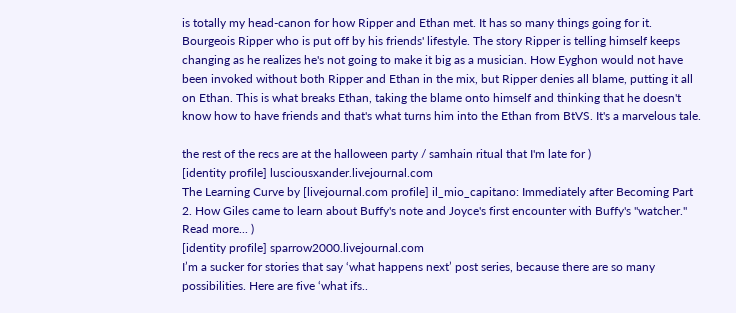is totally my head-canon for how Ripper and Ethan met. It has so many things going for it. Bourgeois Ripper who is put off by his friends' lifestyle. The story Ripper is telling himself keeps changing as he realizes he's not going to make it big as a musician. How Eyghon would not have been invoked without both Ripper and Ethan in the mix, but Ripper denies all blame, putting it all on Ethan. This is what breaks Ethan, taking the blame onto himself and thinking that he doesn't know how to have friends and that's what turns him into the Ethan from BtVS. It's a marvelous tale.

the rest of the recs are at the halloween party / samhain ritual that I'm late for )
[identity profile] lusciousxander.livejournal.com
The Learning Curve by [livejournal.com profile] il_mio_capitano: Immediately after Becoming Part 2. How Giles came to learn about Buffy's note and Joyce's first encounter with Buffy's "watcher."
Read more... )
[identity profile] sparrow2000.livejournal.com
I’m a sucker for stories that say ‘what happens next’ post series, because there are so many possibilities. Here are five ‘what ifs..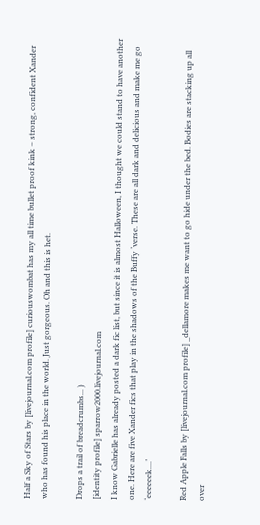Half a Sky of Stars by [livejournal.com profile] curiouswombat has my all time bullet proof kink – strong, confident Xander who has found his place in the world. Just gorgeous. Oh and this is het.

Drops a trail of breadcrumbs... )
[identity profile] sparrow2000.livejournal.com
I know Gabrielle has already posted a dark fic list, but since it is almost Halloween, I thought we could stand to have another one. Here are five Xander fics that play in the shadows of the Buffy ‘verse. These are all dark and delicious and make me go ‘eeeeeek....’

Red Apple Falls by [livejournal.com profile] _dellamore makes me want to go hide under the bed. Bodies are stacking up all over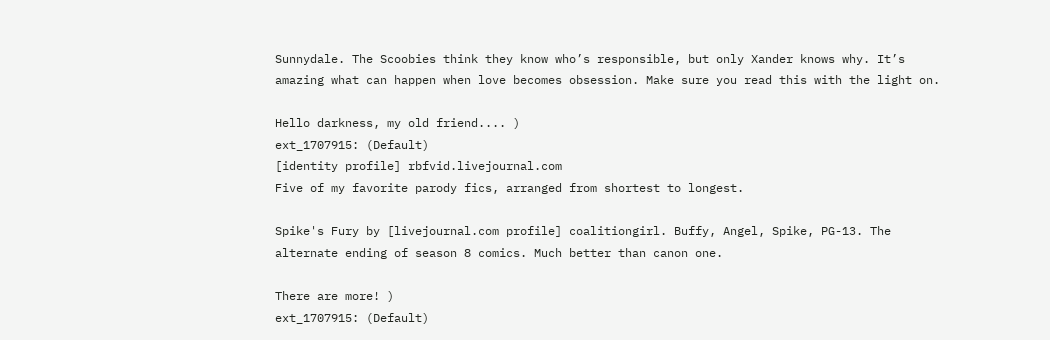Sunnydale. The Scoobies think they know who’s responsible, but only Xander knows why. It’s amazing what can happen when love becomes obsession. Make sure you read this with the light on.

Hello darkness, my old friend.... )
ext_1707915: (Default)
[identity profile] rbfvid.livejournal.com
Five of my favorite parody fics, arranged from shortest to longest.

Spike's Fury by [livejournal.com profile] coalitiongirl. Buffy, Angel, Spike, PG-13. The alternate ending of season 8 comics. Much better than canon one.

There are more! )
ext_1707915: (Default)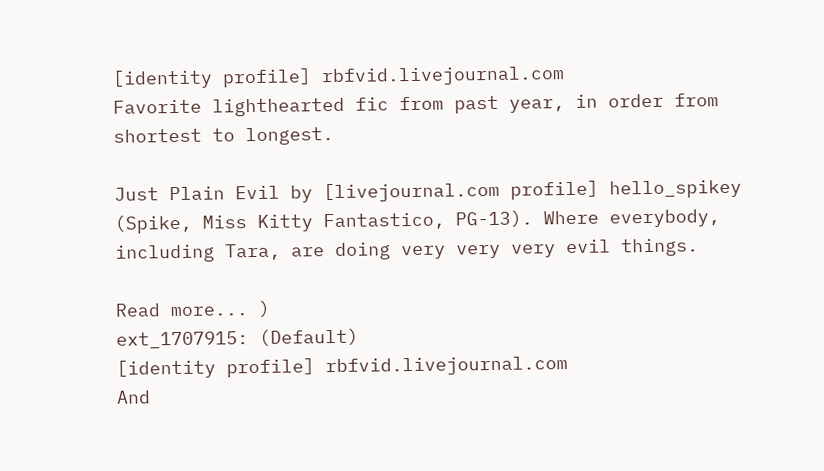[identity profile] rbfvid.livejournal.com
Favorite lighthearted fic from past year, in order from shortest to longest.

Just Plain Evil by [livejournal.com profile] hello_spikey (Spike, Miss Kitty Fantastico, PG-13). Where everybody, including Tara, are doing very very very evil things.

Read more... )
ext_1707915: (Default)
[identity profile] rbfvid.livejournal.com
And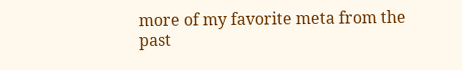more of my favorite meta from the past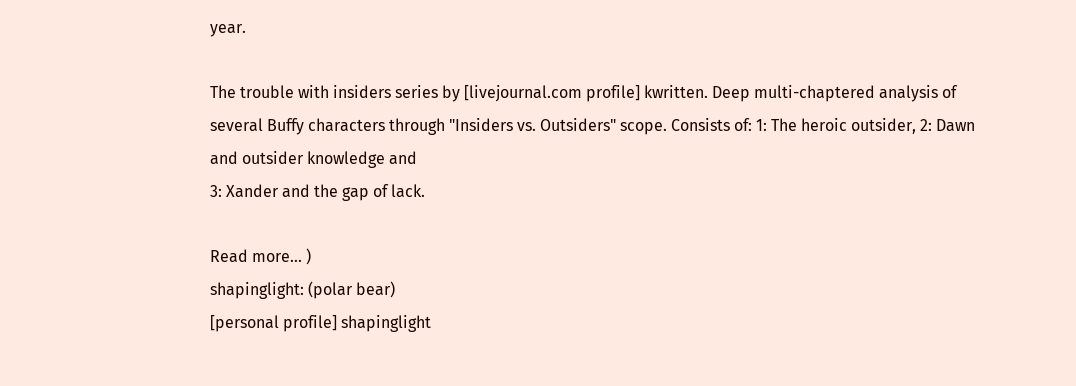year.

The trouble with insiders series by [livejournal.com profile] kwritten. Deep multi-chaptered analysis of several Buffy characters through "Insiders vs. Outsiders" scope. Consists of: 1: The heroic outsider, 2: Dawn and outsider knowledge and
3: Xander and the gap of lack.

Read more... )
shapinglight: (polar bear)
[personal profile] shapinglight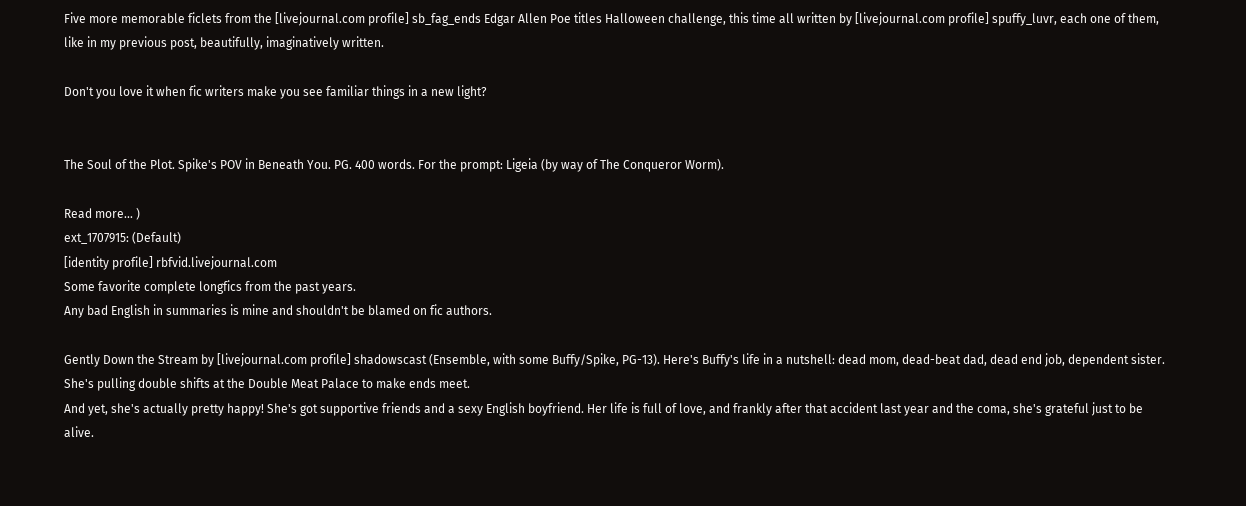Five more memorable ficlets from the [livejournal.com profile] sb_fag_ends Edgar Allen Poe titles Halloween challenge, this time all written by [livejournal.com profile] spuffy_luvr, each one of them, like in my previous post, beautifully, imaginatively written.

Don't you love it when fic writers make you see familiar things in a new light?


The Soul of the Plot. Spike's POV in Beneath You. PG. 400 words. For the prompt: Ligeia (by way of The Conqueror Worm).

Read more... )
ext_1707915: (Default)
[identity profile] rbfvid.livejournal.com
Some favorite complete longfics from the past years.
Any bad English in summaries is mine and shouldn't be blamed on fic authors.

Gently Down the Stream by [livejournal.com profile] shadowscast (Ensemble, with some Buffy/Spike, PG-13). Here's Buffy's life in a nutshell: dead mom, dead-beat dad, dead end job, dependent sister. She's pulling double shifts at the Double Meat Palace to make ends meet.
And yet, she's actually pretty happy! She's got supportive friends and a sexy English boyfriend. Her life is full of love, and frankly after that accident last year and the coma, she's grateful just to be alive.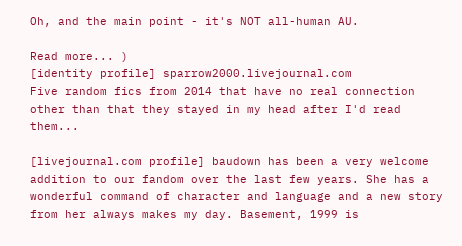Oh, and the main point - it's NOT all-human AU.

Read more... )
[identity profile] sparrow2000.livejournal.com
Five random fics from 2014 that have no real connection other than that they stayed in my head after I'd read them...

[livejournal.com profile] baudown has been a very welcome addition to our fandom over the last few years. She has a wonderful command of character and language and a new story from her always makes my day. Basement, 1999 is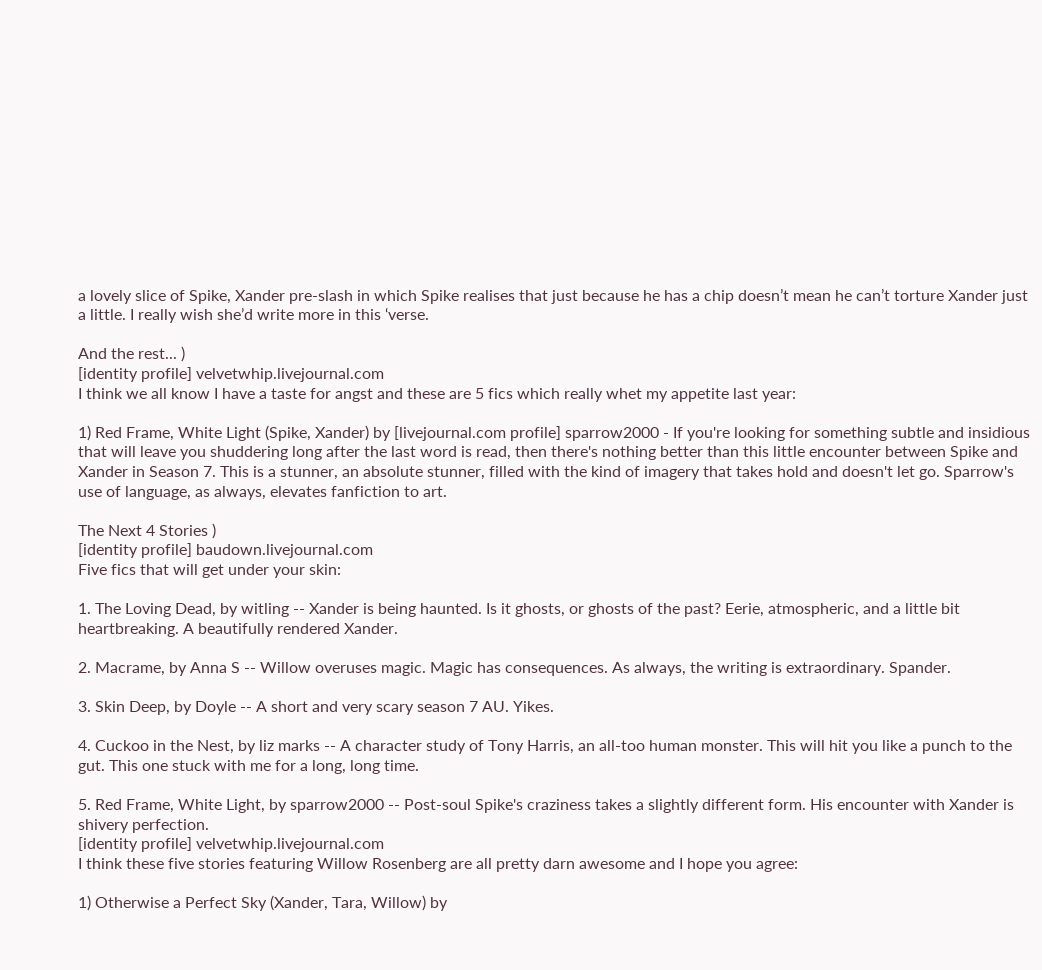a lovely slice of Spike, Xander pre-slash in which Spike realises that just because he has a chip doesn’t mean he can’t torture Xander just a little. I really wish she’d write more in this ‘verse.

And the rest... )
[identity profile] velvetwhip.livejournal.com
I think we all know I have a taste for angst and these are 5 fics which really whet my appetite last year:

1) Red Frame, White Light (Spike, Xander) by [livejournal.com profile] sparrow2000 - If you're looking for something subtle and insidious that will leave you shuddering long after the last word is read, then there's nothing better than this little encounter between Spike and Xander in Season 7. This is a stunner, an absolute stunner, filled with the kind of imagery that takes hold and doesn't let go. Sparrow's use of language, as always, elevates fanfiction to art.

The Next 4 Stories )
[identity profile] baudown.livejournal.com
Five fics that will get under your skin:

1. The Loving Dead, by witling -- Xander is being haunted. Is it ghosts, or ghosts of the past? Eerie, atmospheric, and a little bit heartbreaking. A beautifully rendered Xander.

2. Macrame, by Anna S -- Willow overuses magic. Magic has consequences. As always, the writing is extraordinary. Spander.

3. Skin Deep, by Doyle -- A short and very scary season 7 AU. Yikes.

4. Cuckoo in the Nest, by liz marks -- A character study of Tony Harris, an all-too human monster. This will hit you like a punch to the gut. This one stuck with me for a long, long time.

5. Red Frame, White Light, by sparrow2000 -- Post-soul Spike's craziness takes a slightly different form. His encounter with Xander is shivery perfection.
[identity profile] velvetwhip.livejournal.com
I think these five stories featuring Willow Rosenberg are all pretty darn awesome and I hope you agree:

1) Otherwise a Perfect Sky (Xander, Tara, Willow) by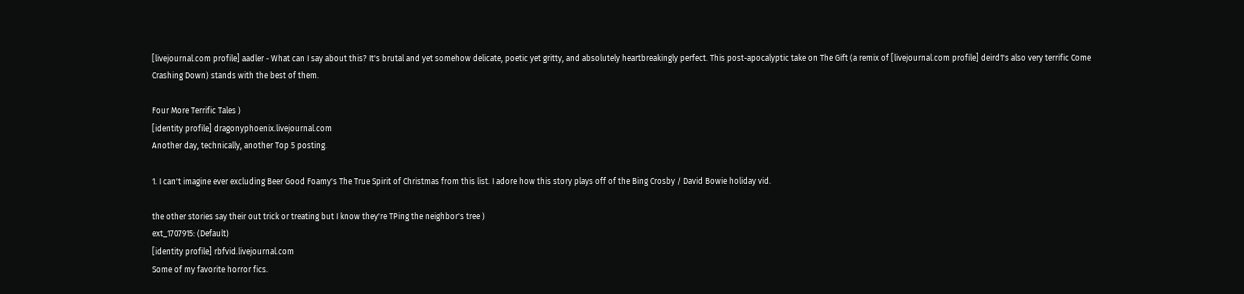[livejournal.com profile] aadler - What can I say about this? It's brutal and yet somehow delicate, poetic yet gritty, and absolutely heartbreakingly perfect. This post-apocalyptic take on The Gift (a remix of [livejournal.com profile] deird1's also very terrific Come Crashing Down) stands with the best of them.

Four More Terrific Tales )
[identity profile] dragonyphoenix.livejournal.com
Another day, technically, another Top 5 posting.

1. I can't imagine ever excluding Beer Good Foamy's The True Spirit of Christmas from this list. I adore how this story plays off of the Bing Crosby / David Bowie holiday vid.

the other stories say their out trick or treating but I know they're TPing the neighbor's tree )
ext_1707915: (Default)
[identity profile] rbfvid.livejournal.com
Some of my favorite horror fics.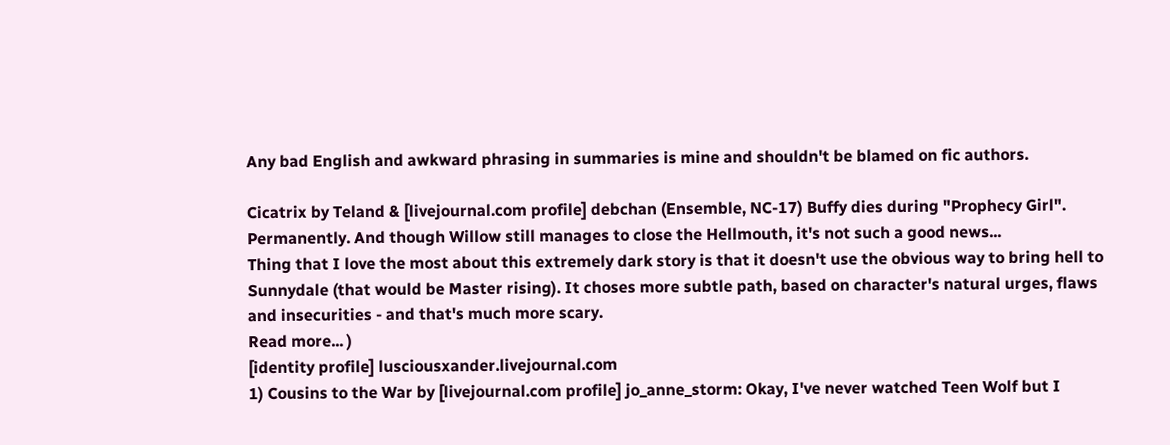Any bad English and awkward phrasing in summaries is mine and shouldn't be blamed on fic authors.

Cicatrix by Teland & [livejournal.com profile] debchan (Ensemble, NC-17) Buffy dies during "Prophecy Girl". Permanently. And though Willow still manages to close the Hellmouth, it's not such a good news...
Thing that I love the most about this extremely dark story is that it doesn't use the obvious way to bring hell to Sunnydale (that would be Master rising). It choses more subtle path, based on character's natural urges, flaws and insecurities - and that's much more scary.
Read more... )
[identity profile] lusciousxander.livejournal.com
1) Cousins to the War by [livejournal.com profile] jo_anne_storm: Okay, I've never watched Teen Wolf but I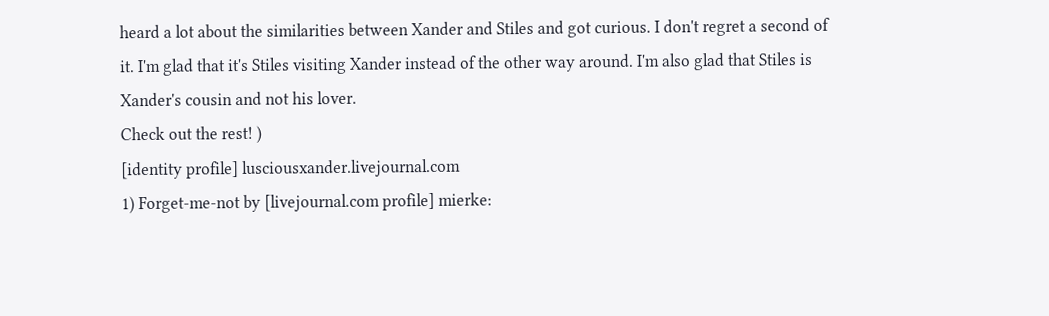heard a lot about the similarities between Xander and Stiles and got curious. I don't regret a second of it. I'm glad that it's Stiles visiting Xander instead of the other way around. I'm also glad that Stiles is Xander's cousin and not his lover.
Check out the rest! )
[identity profile] lusciousxander.livejournal.com
1) Forget-me-not by [livejournal.com profile] mierke: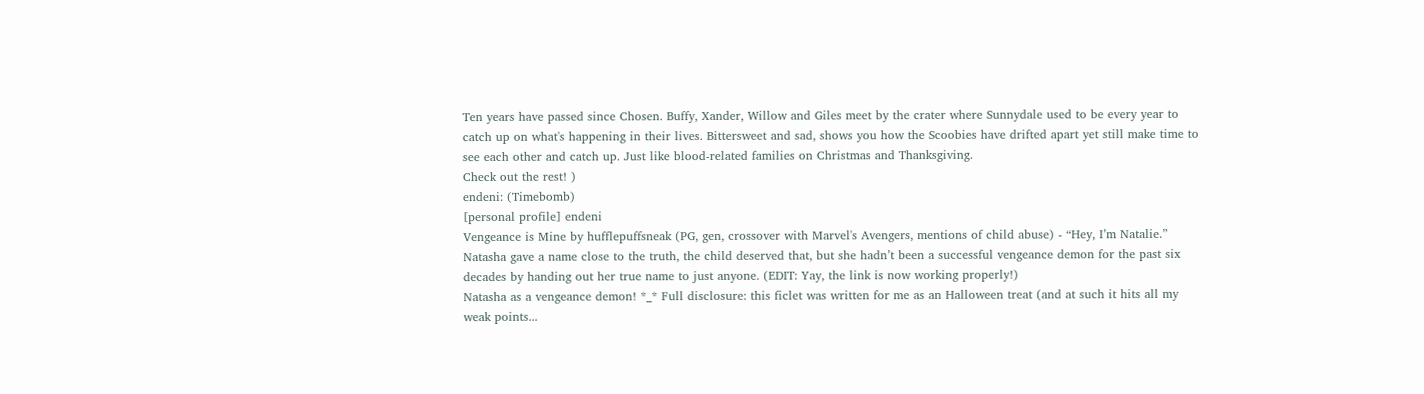Ten years have passed since Chosen. Buffy, Xander, Willow and Giles meet by the crater where Sunnydale used to be every year to catch up on what's happening in their lives. Bittersweet and sad, shows you how the Scoobies have drifted apart yet still make time to see each other and catch up. Just like blood-related families on Christmas and Thanksgiving.
Check out the rest! )
endeni: (Timebomb)
[personal profile] endeni
Vengeance is Mine by hufflepuffsneak (PG, gen, crossover with Marvel's Avengers, mentions of child abuse) - “Hey, I’m Natalie.” Natasha gave a name close to the truth, the child deserved that, but she hadn’t been a successful vengeance demon for the past six decades by handing out her true name to just anyone. (EDIT: Yay, the link is now working properly!)
Natasha as a vengeance demon! *_* Full disclosure: this ficlet was written for me as an Halloween treat (and at such it hits all my weak points...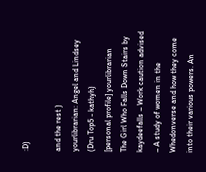:D)

and the rest )
yourlibrarian: Angel and Lindsey (Dru Top5 - kathyh)
[personal profile] yourlibrarian
The Girl Who Falls Down Stairs by kaydeefalls – Work caution advised – A study of women in the Whedonverse and how they come into their various powers. An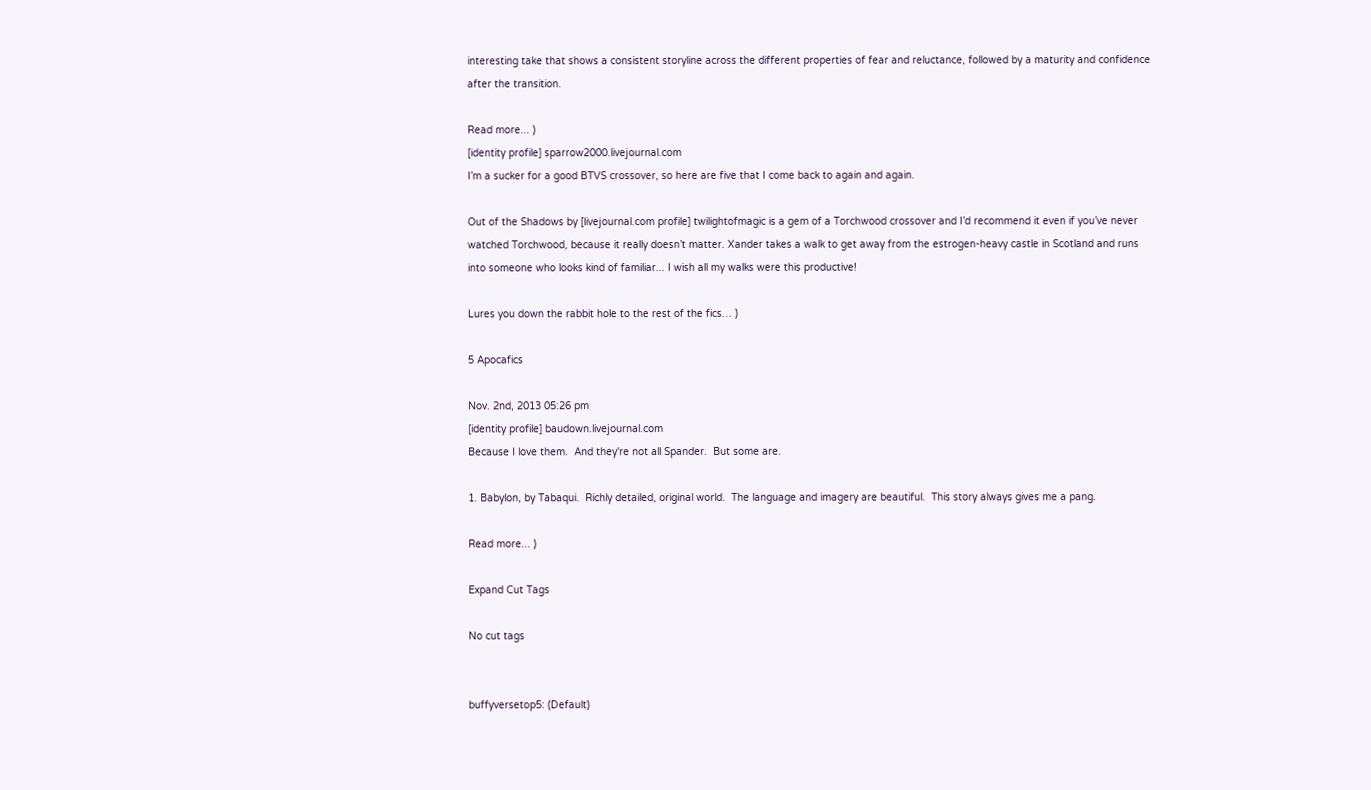interesting take that shows a consistent storyline across the different properties of fear and reluctance, followed by a maturity and confidence after the transition.

Read more... )
[identity profile] sparrow2000.livejournal.com
I’m a sucker for a good BTVS crossover, so here are five that I come back to again and again.

Out of the Shadows by [livejournal.com profile] twilightofmagic is a gem of a Torchwood crossover and I’d recommend it even if you’ve never watched Torchwood, because it really doesn’t matter. Xander takes a walk to get away from the estrogen-heavy castle in Scotland and runs into someone who looks kind of familiar... I wish all my walks were this productive!

Lures you down the rabbit hole to the rest of the fics… )

5 Apocafics

Nov. 2nd, 2013 05:26 pm
[identity profile] baudown.livejournal.com
Because I love them.  And they're not all Spander.  But some are.

1. Babylon, by Tabaqui.  Richly detailed, original world.  The language and imagery are beautiful.  This story always gives me a pang.

Read more... )

Expand Cut Tags

No cut tags


buffyversetop5: (Default)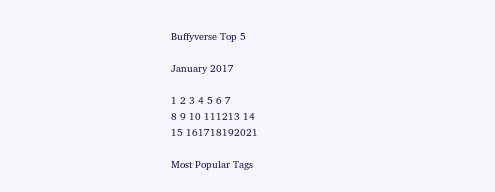Buffyverse Top 5

January 2017

1 2 3 4 5 6 7
8 9 10 111213 14
15 161718192021

Most Popular Tags